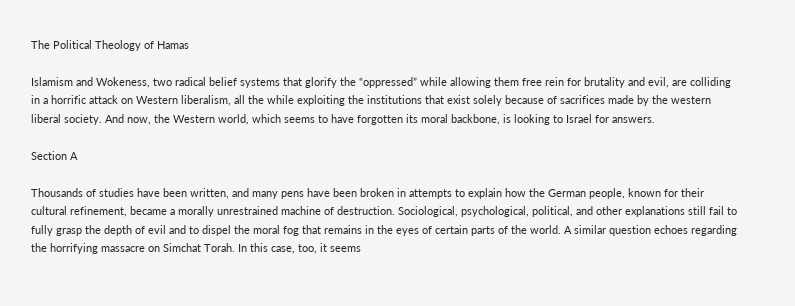The Political Theology of Hamas

Islamism and Wokeness, two radical belief systems that glorify the “oppressed” while allowing them free rein for brutality and evil, are colliding in a horrific attack on Western liberalism, all the while exploiting the institutions that exist solely because of sacrifices made by the western liberal society. And now, the Western world, which seems to have forgotten its moral backbone, is looking to Israel for answers.

Section A

Thousands of studies have been written, and many pens have been broken in attempts to explain how the German people, known for their cultural refinement, became a morally unrestrained machine of destruction. Sociological, psychological, political, and other explanations still fail to fully grasp the depth of evil and to dispel the moral fog that remains in the eyes of certain parts of the world. A similar question echoes regarding the horrifying massacre on Simchat Torah. In this case, too, it seems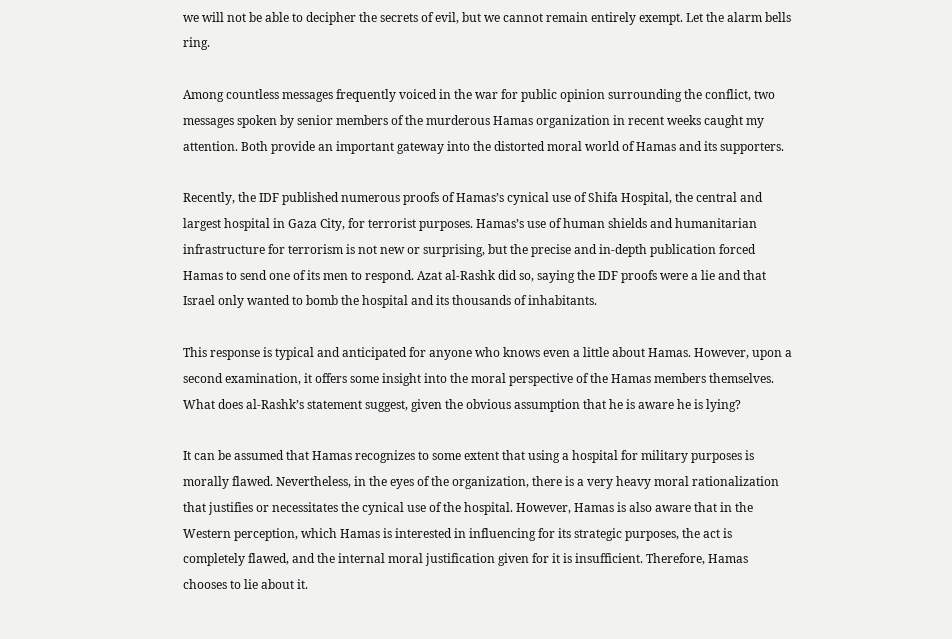we will not be able to decipher the secrets of evil, but we cannot remain entirely exempt. Let the alarm bells ring.

Among countless messages frequently voiced in the war for public opinion surrounding the conflict, two messages spoken by senior members of the murderous Hamas organization in recent weeks caught my attention. Both provide an important gateway into the distorted moral world of Hamas and its supporters.

Recently, the IDF published numerous proofs of Hamas’s cynical use of Shifa Hospital, the central and largest hospital in Gaza City, for terrorist purposes. Hamas’s use of human shields and humanitarian infrastructure for terrorism is not new or surprising, but the precise and in-depth publication forced Hamas to send one of its men to respond. Azat al-Rashk did so, saying the IDF proofs were a lie and that Israel only wanted to bomb the hospital and its thousands of inhabitants.

This response is typical and anticipated for anyone who knows even a little about Hamas. However, upon a second examination, it offers some insight into the moral perspective of the Hamas members themselves. What does al-Rashk’s statement suggest, given the obvious assumption that he is aware he is lying?

It can be assumed that Hamas recognizes to some extent that using a hospital for military purposes is morally flawed. Nevertheless, in the eyes of the organization, there is a very heavy moral rationalization that justifies or necessitates the cynical use of the hospital. However, Hamas is also aware that in the Western perception, which Hamas is interested in influencing for its strategic purposes, the act is completely flawed, and the internal moral justification given for it is insufficient. Therefore, Hamas chooses to lie about it.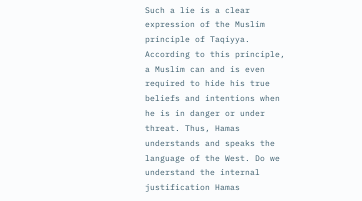Such a lie is a clear expression of the Muslim principle of Taqiyya. According to this principle, a Muslim can and is even required to hide his true beliefs and intentions when he is in danger or under threat. Thus, Hamas understands and speaks the language of the West. Do we understand the internal justification Hamas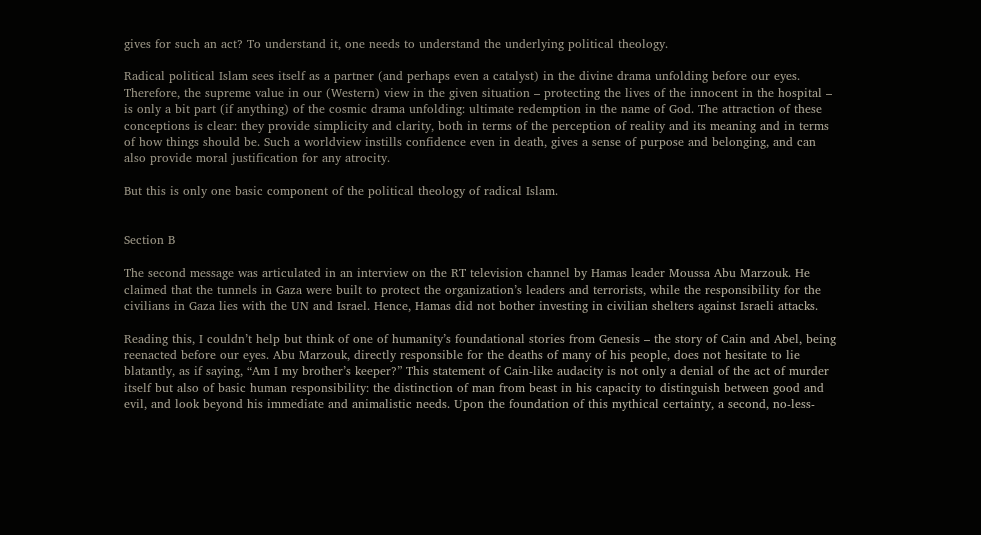gives for such an act? To understand it, one needs to understand the underlying political theology.

Radical political Islam sees itself as a partner (and perhaps even a catalyst) in the divine drama unfolding before our eyes. Therefore, the supreme value in our (Western) view in the given situation – protecting the lives of the innocent in the hospital – is only a bit part (if anything) of the cosmic drama unfolding: ultimate redemption in the name of God. The attraction of these conceptions is clear: they provide simplicity and clarity, both in terms of the perception of reality and its meaning and in terms of how things should be. Such a worldview instills confidence even in death, gives a sense of purpose and belonging, and can also provide moral justification for any atrocity.

But this is only one basic component of the political theology of radical Islam.


Section B

The second message was articulated in an interview on the RT television channel by Hamas leader Moussa Abu Marzouk. He claimed that the tunnels in Gaza were built to protect the organization’s leaders and terrorists, while the responsibility for the civilians in Gaza lies with the UN and Israel. Hence, Hamas did not bother investing in civilian shelters against Israeli attacks.

Reading this, I couldn’t help but think of one of humanity’s foundational stories from Genesis – the story of Cain and Abel, being reenacted before our eyes. Abu Marzouk, directly responsible for the deaths of many of his people, does not hesitate to lie blatantly, as if saying, “Am I my brother’s keeper?” This statement of Cain-like audacity is not only a denial of the act of murder itself but also of basic human responsibility: the distinction of man from beast in his capacity to distinguish between good and evil, and look beyond his immediate and animalistic needs. Upon the foundation of this mythical certainty, a second, no-less-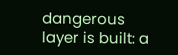dangerous layer is built: a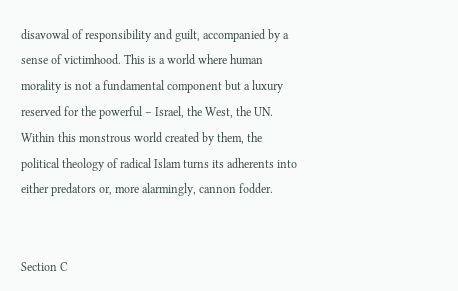disavowal of responsibility and guilt, accompanied by a sense of victimhood. This is a world where human morality is not a fundamental component but a luxury reserved for the powerful – Israel, the West, the UN. Within this monstrous world created by them, the political theology of radical Islam turns its adherents into either predators or, more alarmingly, cannon fodder.


Section C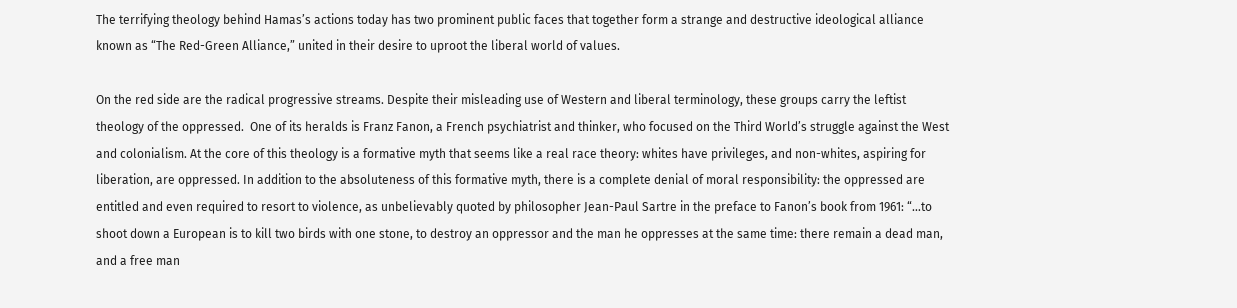The terrifying theology behind Hamas’s actions today has two prominent public faces that together form a strange and destructive ideological alliance known as “The Red-Green Alliance,” united in their desire to uproot the liberal world of values.

On the red side are the radical progressive streams. Despite their misleading use of Western and liberal terminology, these groups carry the leftist theology of the oppressed.  One of its heralds is Franz Fanon, a French psychiatrist and thinker, who focused on the Third World’s struggle against the West and colonialism. At the core of this theology is a formative myth that seems like a real race theory: whites have privileges, and non-whites, aspiring for liberation, are oppressed. In addition to the absoluteness of this formative myth, there is a complete denial of moral responsibility: the oppressed are entitled and even required to resort to violence, as unbelievably quoted by philosopher Jean-Paul Sartre in the preface to Fanon’s book from 1961: “…to shoot down a European is to kill two birds with one stone, to destroy an oppressor and the man he oppresses at the same time: there remain a dead man, and a free man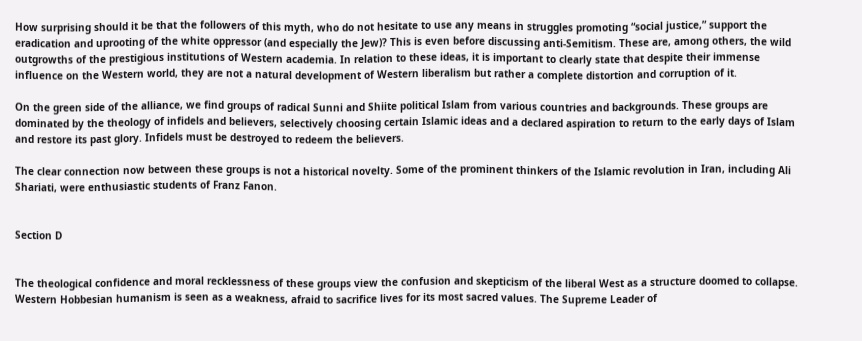How surprising should it be that the followers of this myth, who do not hesitate to use any means in struggles promoting “social justice,” support the eradication and uprooting of the white oppressor (and especially the Jew)? This is even before discussing anti-Semitism. These are, among others, the wild outgrowths of the prestigious institutions of Western academia. In relation to these ideas, it is important to clearly state that despite their immense influence on the Western world, they are not a natural development of Western liberalism but rather a complete distortion and corruption of it.

On the green side of the alliance, we find groups of radical Sunni and Shiite political Islam from various countries and backgrounds. These groups are dominated by the theology of infidels and believers, selectively choosing certain Islamic ideas and a declared aspiration to return to the early days of Islam and restore its past glory. Infidels must be destroyed to redeem the believers.

The clear connection now between these groups is not a historical novelty. Some of the prominent thinkers of the Islamic revolution in Iran, including Ali Shariati, were enthusiastic students of Franz Fanon.


Section D


The theological confidence and moral recklessness of these groups view the confusion and skepticism of the liberal West as a structure doomed to collapse. Western Hobbesian humanism is seen as a weakness, afraid to sacrifice lives for its most sacred values. The Supreme Leader of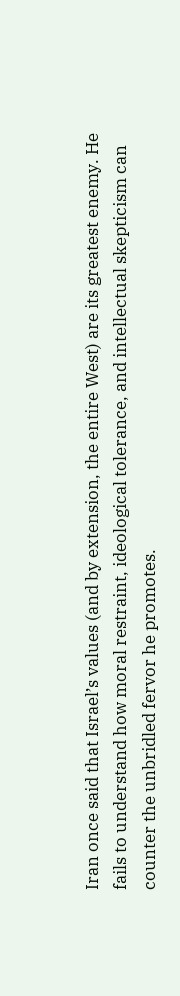Iran once said that Israel’s values (and by extension, the entire West) are its greatest enemy. He fails to understand how moral restraint, ideological tolerance, and intellectual skepticism can counter the unbridled fervor he promotes.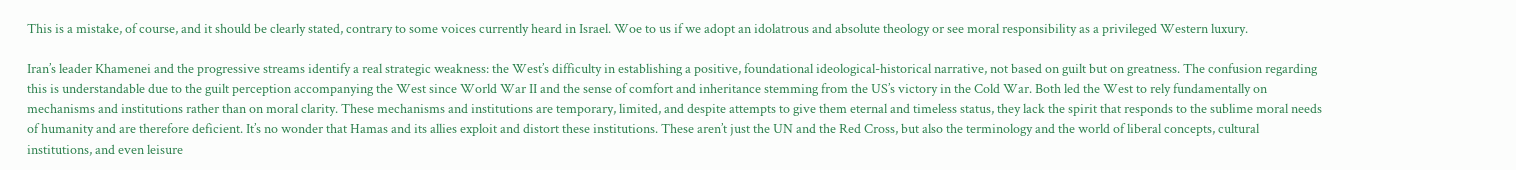This is a mistake, of course, and it should be clearly stated, contrary to some voices currently heard in Israel. Woe to us if we adopt an idolatrous and absolute theology or see moral responsibility as a privileged Western luxury.

Iran’s leader Khamenei and the progressive streams identify a real strategic weakness: the West’s difficulty in establishing a positive, foundational ideological-historical narrative, not based on guilt but on greatness. The confusion regarding this is understandable due to the guilt perception accompanying the West since World War II and the sense of comfort and inheritance stemming from the US’s victory in the Cold War. Both led the West to rely fundamentally on mechanisms and institutions rather than on moral clarity. These mechanisms and institutions are temporary, limited, and despite attempts to give them eternal and timeless status, they lack the spirit that responds to the sublime moral needs of humanity and are therefore deficient. It’s no wonder that Hamas and its allies exploit and distort these institutions. These aren’t just the UN and the Red Cross, but also the terminology and the world of liberal concepts, cultural institutions, and even leisure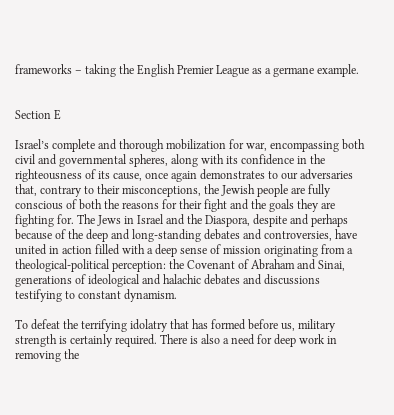frameworks – taking the English Premier League as a germane example.


Section E

Israel’s complete and thorough mobilization for war, encompassing both civil and governmental spheres, along with its confidence in the righteousness of its cause, once again demonstrates to our adversaries that, contrary to their misconceptions, the Jewish people are fully conscious of both the reasons for their fight and the goals they are fighting for. The Jews in Israel and the Diaspora, despite and perhaps because of the deep and long-standing debates and controversies, have united in action filled with a deep sense of mission originating from a theological-political perception: the Covenant of Abraham and Sinai, generations of ideological and halachic debates and discussions testifying to constant dynamism.

To defeat the terrifying idolatry that has formed before us, military strength is certainly required. There is also a need for deep work in removing the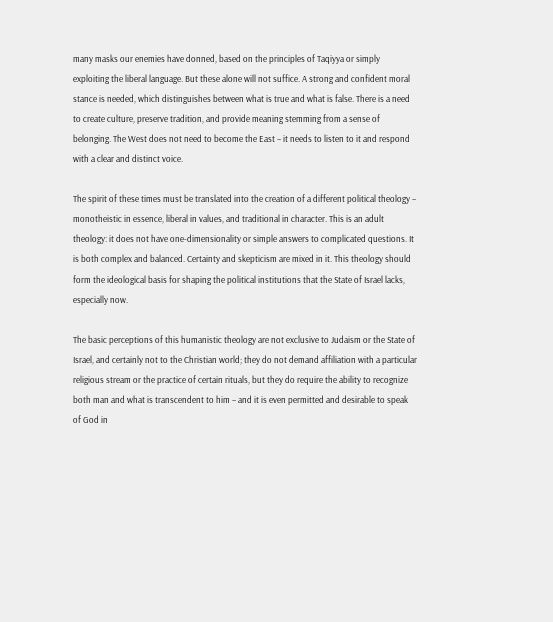many masks our enemies have donned, based on the principles of Taqiyya or simply exploiting the liberal language. But these alone will not suffice. A strong and confident moral stance is needed, which distinguishes between what is true and what is false. There is a need to create culture, preserve tradition, and provide meaning stemming from a sense of belonging. The West does not need to become the East – it needs to listen to it and respond with a clear and distinct voice.

The spirit of these times must be translated into the creation of a different political theology – monotheistic in essence, liberal in values, and traditional in character. This is an adult theology: it does not have one-dimensionality or simple answers to complicated questions. It is both complex and balanced. Certainty and skepticism are mixed in it. This theology should form the ideological basis for shaping the political institutions that the State of Israel lacks, especially now.

The basic perceptions of this humanistic theology are not exclusive to Judaism or the State of Israel, and certainly not to the Christian world; they do not demand affiliation with a particular religious stream or the practice of certain rituals, but they do require the ability to recognize both man and what is transcendent to him – and it is even permitted and desirable to speak of God in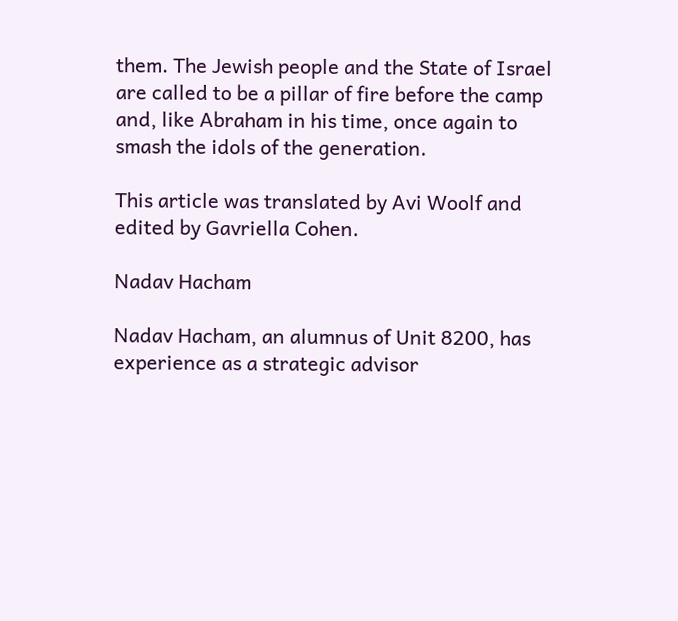them. The Jewish people and the State of Israel are called to be a pillar of fire before the camp and, like Abraham in his time, once again to smash the idols of the generation.

This article was translated by Avi Woolf and edited by Gavriella Cohen.

Nadav Hacham

Nadav Hacham, an alumnus of Unit 8200, has experience as a strategic advisor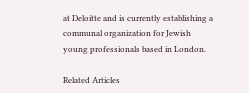at Deloitte and is currently establishing a communal organization for Jewish young professionals based in London.

Related Articles